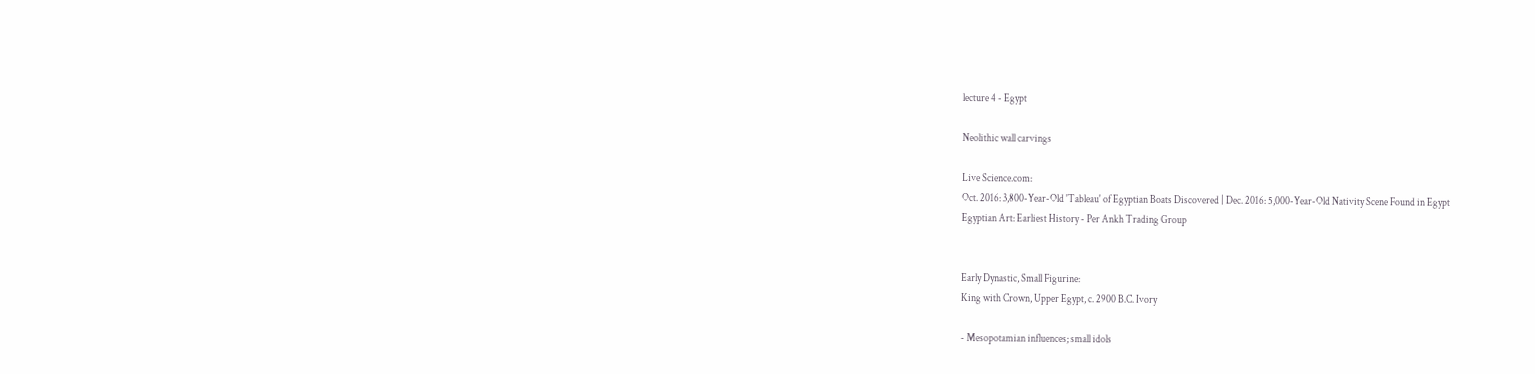lecture 4 - Egypt

Neolithic wall carvings

Live Science.com:
Oct. 2016: 3,800-Year-Old 'Tableau' of Egyptian Boats Discovered | Dec. 2016: 5,000-Year-Old Nativity Scene Found in Egypt
Egyptian Art: Earliest History - Per Ankh Trading Group


Early Dynastic, Small Figurine:
King with Crown, Upper Egypt, c. 2900 B.C. Ivory

- Mesopotamian influences; small idols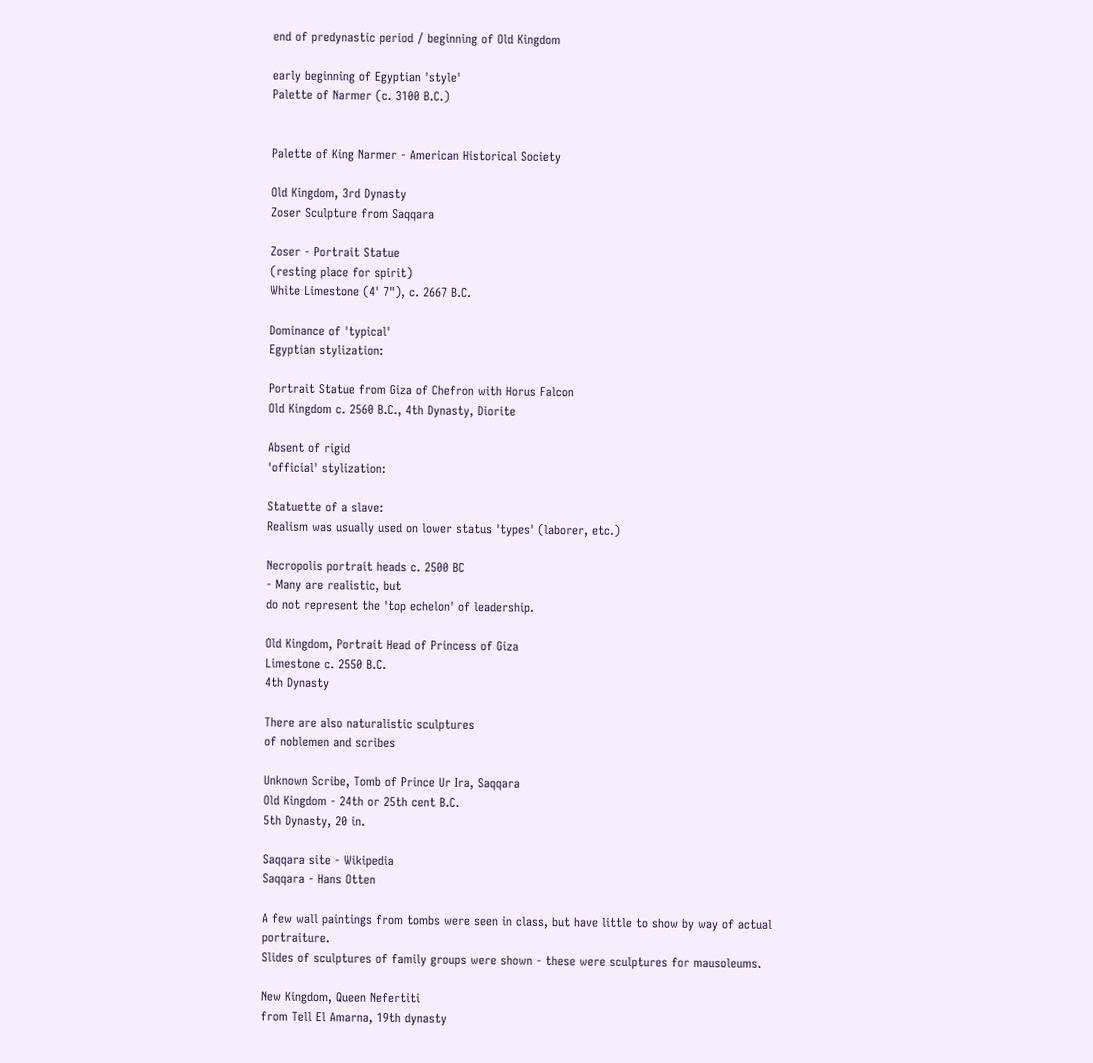end of predynastic period / beginning of Old Kingdom

early beginning of Egyptian 'style'
Palette of Narmer (c. 3100 B.C.)


Palette of King Narmer - American Historical Society

Old Kingdom, 3rd Dynasty
Zoser Sculpture from Saqqara

Zoser - Portrait Statue
(resting place for spirit)
White Limestone (4' 7"), c. 2667 B.C.

Dominance of 'typical'
Egyptian stylization:

Portrait Statue from Giza of Chefron with Horus Falcon
Old Kingdom c. 2560 B.C., 4th Dynasty, Diorite

Absent of rigid
'official' stylization:

Statuette of a slave:
Realism was usually used on lower status 'types' (laborer, etc.)

Necropolis portrait heads c. 2500 BC
- Many are realistic, but
do not represent the 'top echelon' of leadership.

Old Kingdom, Portrait Head of Princess of Giza
Limestone c. 2550 B.C.
4th Dynasty

There are also naturalistic sculptures
of noblemen and scribes

Unknown Scribe, Tomb of Prince Ur Ira, Saqqara
Old Kingdom - 24th or 25th cent B.C.
5th Dynasty, 20 in.

Saqqara site - Wikipedia
Saqqara - Hans Otten

A few wall paintings from tombs were seen in class, but have little to show by way of actual portraiture.
Slides of sculptures of family groups were shown - these were sculptures for mausoleums.

New Kingdom, Queen Nefertiti
from Tell El Amarna, 19th dynasty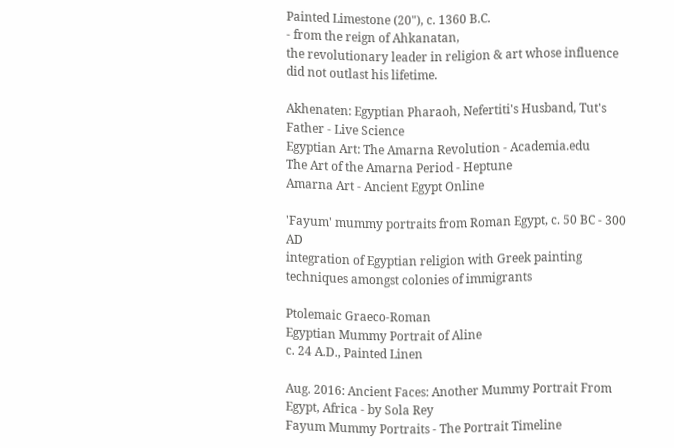Painted Limestone (20"), c. 1360 B.C.
- from the reign of Ahkanatan,
the revolutionary leader in religion & art whose influence did not outlast his lifetime.

Akhenaten: Egyptian Pharaoh, Nefertiti's Husband, Tut's Father - Live Science
Egyptian Art: The Amarna Revolution - Academia.edu
The Art of the Amarna Period - Heptune
Amarna Art - Ancient Egypt Online

'Fayum' mummy portraits from Roman Egypt, c. 50 BC - 300 AD
integration of Egyptian religion with Greek painting techniques amongst colonies of immigrants

Ptolemaic Graeco-Roman
Egyptian Mummy Portrait of Aline
c. 24 A.D., Painted Linen

Aug. 2016: Ancient Faces: Another Mummy Portrait From Egypt, Africa - by Sola Rey
Fayum Mummy Portraits - The Portrait Timeline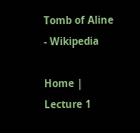Tomb of Aline
- Wikipedia

Home | Lecture 1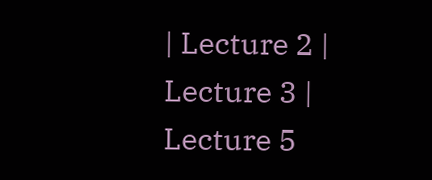| Lecture 2 | Lecture 3 | Lecture 5